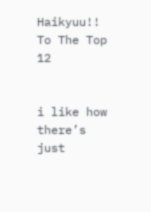Haikyuu!! To The Top 12


i like how there’s just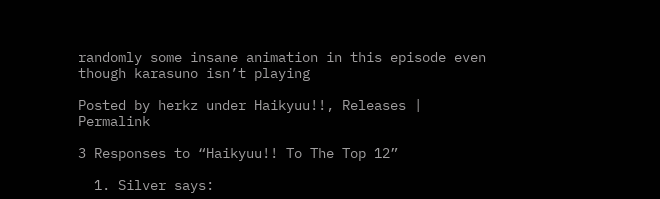randomly some insane animation in this episode even though karasuno isn’t playing

Posted by herkz under Haikyuu!!, Releases | Permalink

3 Responses to “Haikyuu!! To The Top 12”

  1. Silver says: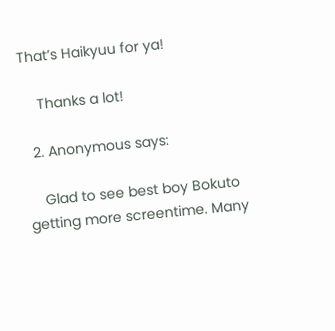That’s Haikyuu for ya!

    Thanks a lot!

  2. Anonymous says:

    Glad to see best boy Bokuto getting more screentime. Many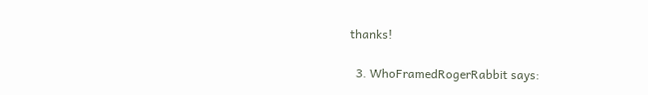thanks!

  3. WhoFramedRogerRabbit says: